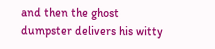and then the ghost dumpster delivers his witty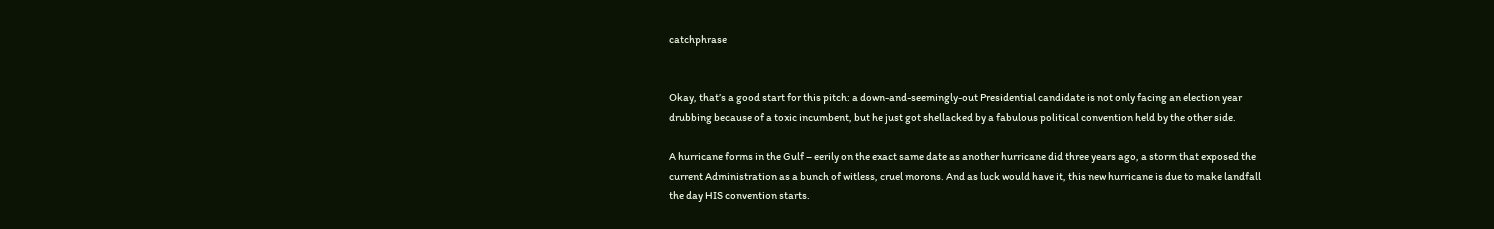catchphrase


Okay, that’s a good start for this pitch: a down-and-seemingly-out Presidential candidate is not only facing an election year drubbing because of a toxic incumbent, but he just got shellacked by a fabulous political convention held by the other side.

A hurricane forms in the Gulf – eerily on the exact same date as another hurricane did three years ago, a storm that exposed the current Administration as a bunch of witless, cruel morons. And as luck would have it, this new hurricane is due to make landfall the day HIS convention starts.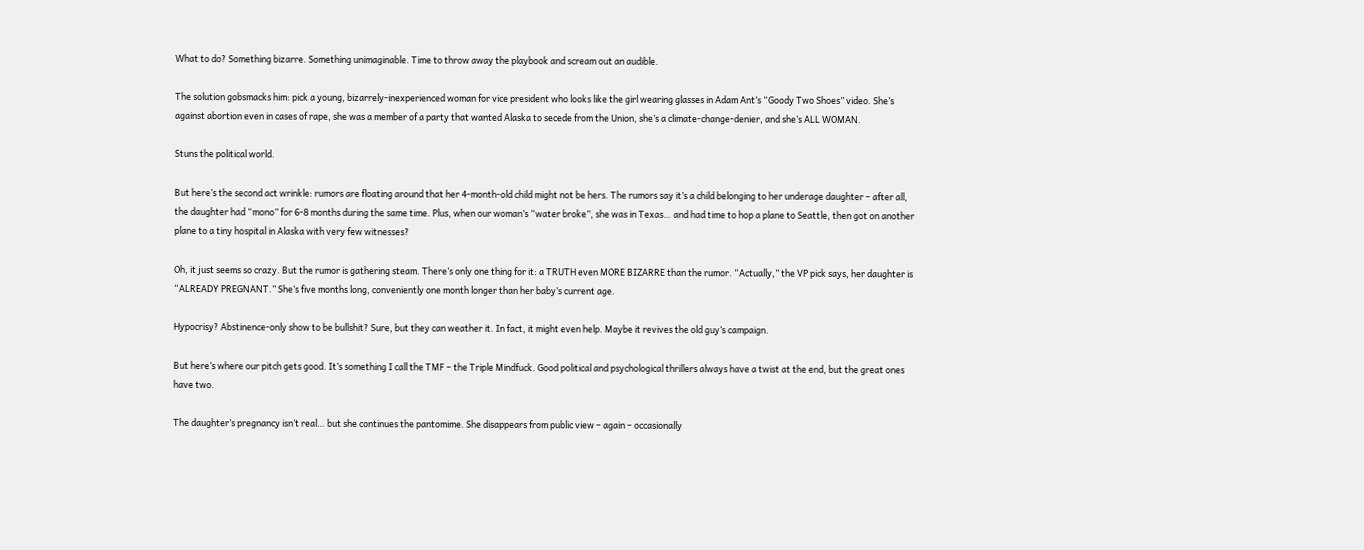What to do? Something bizarre. Something unimaginable. Time to throw away the playbook and scream out an audible.

The solution gobsmacks him: pick a young, bizarrely-inexperienced woman for vice president who looks like the girl wearing glasses in Adam Ant’s “Goody Two Shoes” video. She’s against abortion even in cases of rape, she was a member of a party that wanted Alaska to secede from the Union, she’s a climate-change-denier, and she’s ALL WOMAN.

Stuns the political world.

But here’s the second act wrinkle: rumors are floating around that her 4-month-old child might not be hers. The rumors say it’s a child belonging to her underage daughter – after all, the daughter had “mono” for 6-8 months during the same time. Plus, when our woman’s “water broke”, she was in Texas… and had time to hop a plane to Seattle, then got on another plane to a tiny hospital in Alaska with very few witnesses?

Oh, it just seems so crazy. But the rumor is gathering steam. There’s only one thing for it: a TRUTH even MORE BIZARRE than the rumor. “Actually,” the VP pick says, her daughter is “ALREADY PREGNANT.” She’s five months long, conveniently one month longer than her baby’s current age.

Hypocrisy? Abstinence-only show to be bullshit? Sure, but they can weather it. In fact, it might even help. Maybe it revives the old guy’s campaign.

But here’s where our pitch gets good. It’s something I call the TMF – the Triple Mindfuck. Good political and psychological thrillers always have a twist at the end, but the great ones have two.

The daughter’s pregnancy isn’t real… but she continues the pantomime. She disappears from public view – again – occasionally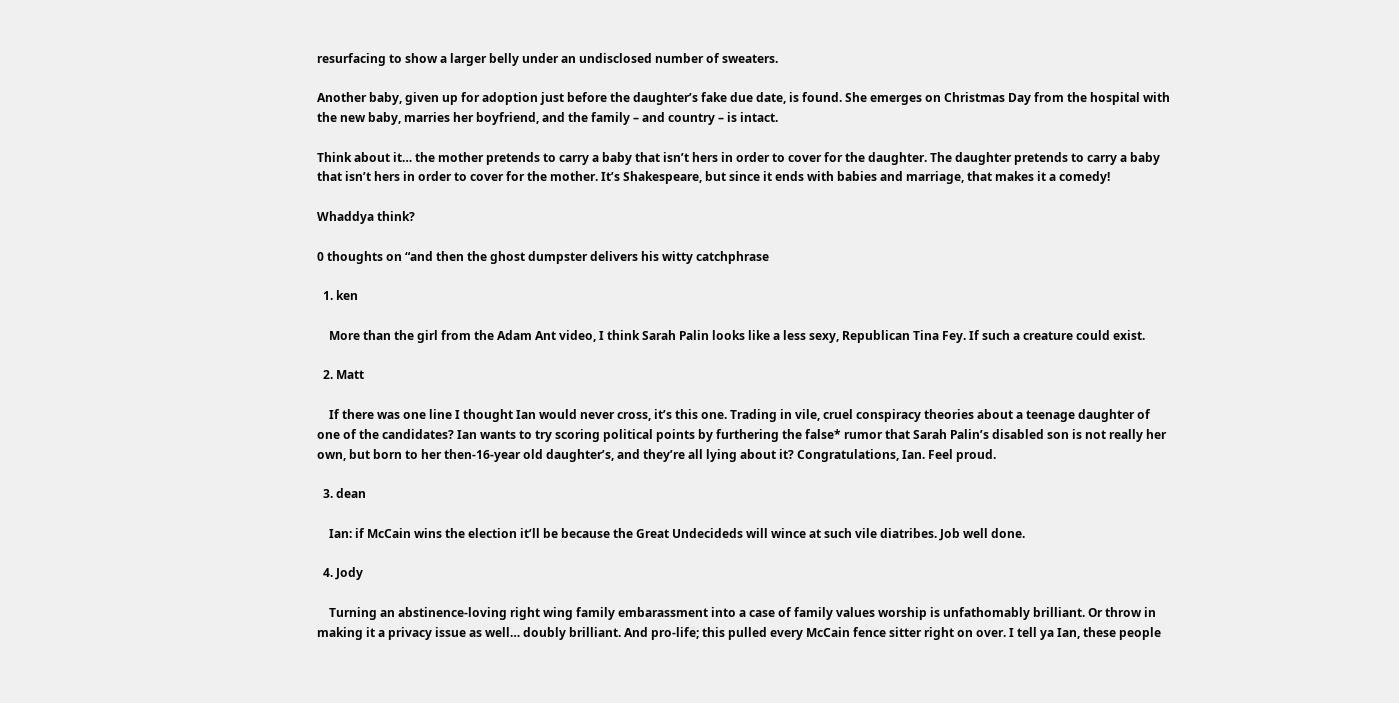resurfacing to show a larger belly under an undisclosed number of sweaters.

Another baby, given up for adoption just before the daughter’s fake due date, is found. She emerges on Christmas Day from the hospital with the new baby, marries her boyfriend, and the family – and country – is intact.

Think about it… the mother pretends to carry a baby that isn’t hers in order to cover for the daughter. The daughter pretends to carry a baby that isn’t hers in order to cover for the mother. It’s Shakespeare, but since it ends with babies and marriage, that makes it a comedy!

Whaddya think?

0 thoughts on “and then the ghost dumpster delivers his witty catchphrase

  1. ken

    More than the girl from the Adam Ant video, I think Sarah Palin looks like a less sexy, Republican Tina Fey. If such a creature could exist.

  2. Matt

    If there was one line I thought Ian would never cross, it’s this one. Trading in vile, cruel conspiracy theories about a teenage daughter of one of the candidates? Ian wants to try scoring political points by furthering the false* rumor that Sarah Palin’s disabled son is not really her own, but born to her then-16-year old daughter’s, and they’re all lying about it? Congratulations, Ian. Feel proud.

  3. dean

    Ian: if McCain wins the election it’ll be because the Great Undecideds will wince at such vile diatribes. Job well done.

  4. Jody

    Turning an abstinence-loving right wing family embarassment into a case of family values worship is unfathomably brilliant. Or throw in making it a privacy issue as well… doubly brilliant. And pro-life; this pulled every McCain fence sitter right on over. I tell ya Ian, these people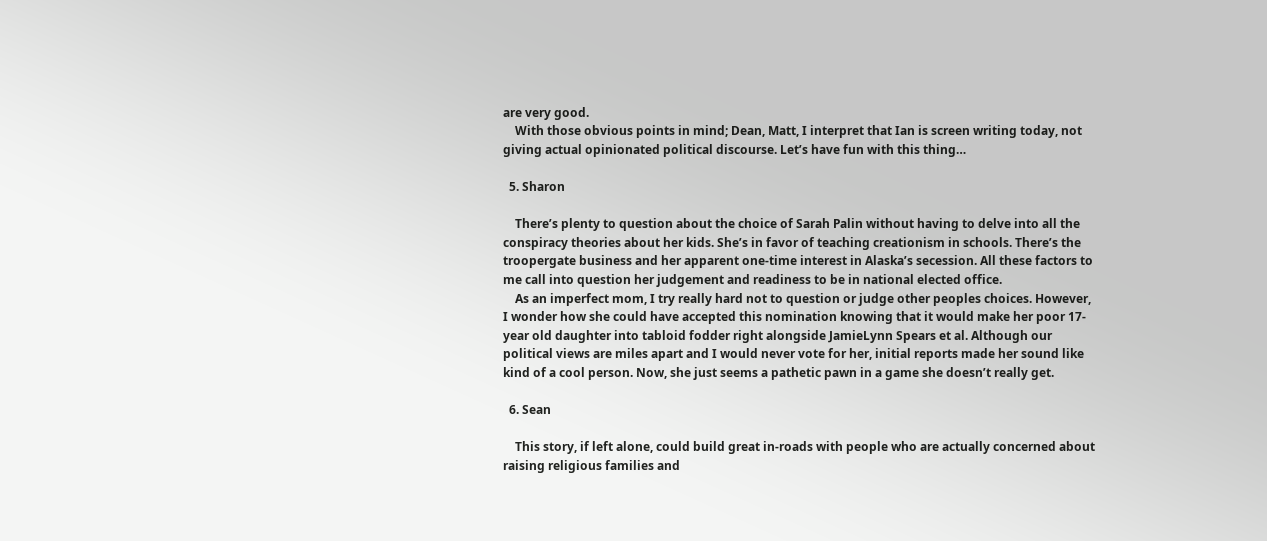are very good.
    With those obvious points in mind; Dean, Matt, I interpret that Ian is screen writing today, not giving actual opinionated political discourse. Let’s have fun with this thing…

  5. Sharon

    There’s plenty to question about the choice of Sarah Palin without having to delve into all the conspiracy theories about her kids. She’s in favor of teaching creationism in schools. There’s the troopergate business and her apparent one-time interest in Alaska’s secession. All these factors to me call into question her judgement and readiness to be in national elected office.
    As an imperfect mom, I try really hard not to question or judge other peoples choices. However, I wonder how she could have accepted this nomination knowing that it would make her poor 17-year old daughter into tabloid fodder right alongside JamieLynn Spears et al. Although our political views are miles apart and I would never vote for her, initial reports made her sound like kind of a cool person. Now, she just seems a pathetic pawn in a game she doesn’t really get.

  6. Sean

    This story, if left alone, could build great in-roads with people who are actually concerned about raising religious families and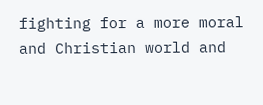fighting for a more moral and Christian world and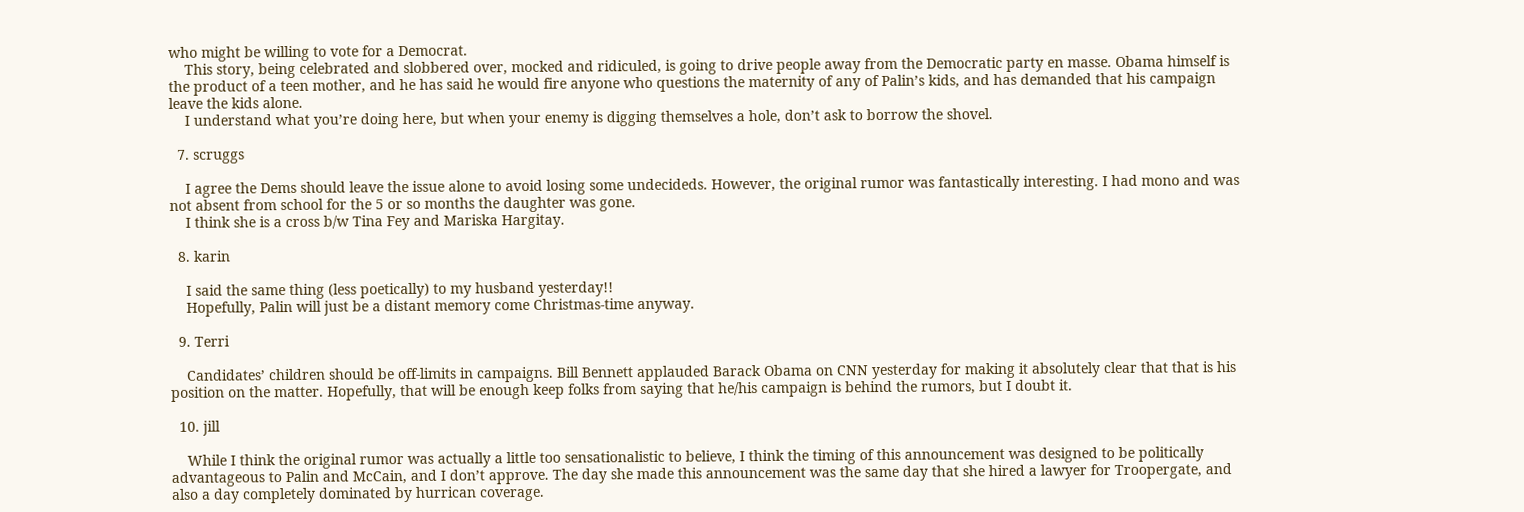who might be willing to vote for a Democrat.
    This story, being celebrated and slobbered over, mocked and ridiculed, is going to drive people away from the Democratic party en masse. Obama himself is the product of a teen mother, and he has said he would fire anyone who questions the maternity of any of Palin’s kids, and has demanded that his campaign leave the kids alone.
    I understand what you’re doing here, but when your enemy is digging themselves a hole, don’t ask to borrow the shovel.

  7. scruggs

    I agree the Dems should leave the issue alone to avoid losing some undecideds. However, the original rumor was fantastically interesting. I had mono and was not absent from school for the 5 or so months the daughter was gone.
    I think she is a cross b/w Tina Fey and Mariska Hargitay.

  8. karin

    I said the same thing (less poetically) to my husband yesterday!!
    Hopefully, Palin will just be a distant memory come Christmas-time anyway.

  9. Terri

    Candidates’ children should be off-limits in campaigns. Bill Bennett applauded Barack Obama on CNN yesterday for making it absolutely clear that that is his position on the matter. Hopefully, that will be enough keep folks from saying that he/his campaign is behind the rumors, but I doubt it.

  10. jill

    While I think the original rumor was actually a little too sensationalistic to believe, I think the timing of this announcement was designed to be politically advantageous to Palin and McCain, and I don’t approve. The day she made this announcement was the same day that she hired a lawyer for Troopergate, and also a day completely dominated by hurrican coverage.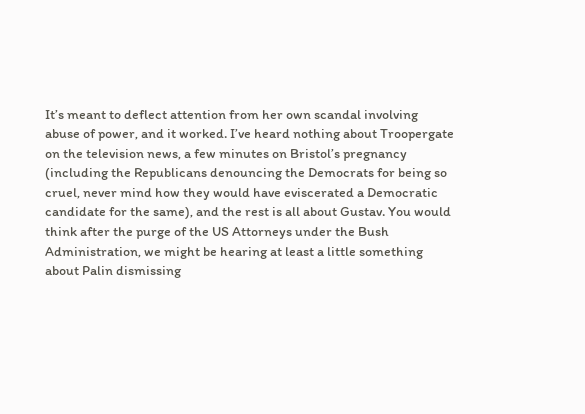It’s meant to deflect attention from her own scandal involving abuse of power, and it worked. I’ve heard nothing about Troopergate on the television news, a few minutes on Bristol’s pregnancy (including the Republicans denouncing the Democrats for being so cruel, never mind how they would have eviscerated a Democratic candidate for the same), and the rest is all about Gustav. You would think after the purge of the US Attorneys under the Bush Administration, we might be hearing at least a little something about Palin dismissing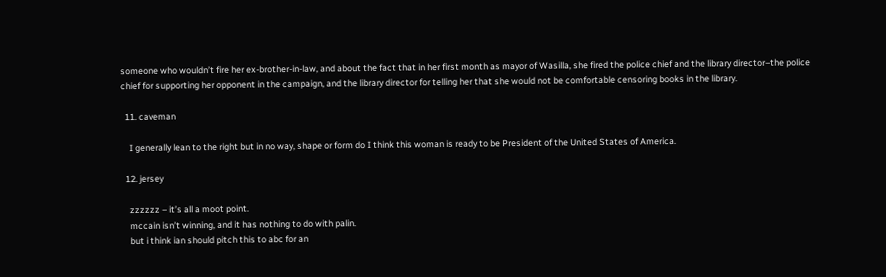someone who wouldn’t fire her ex-brother-in-law, and about the fact that in her first month as mayor of Wasilla, she fired the police chief and the library director–the police chief for supporting her opponent in the campaign, and the library director for telling her that she would not be comfortable censoring books in the library.

  11. caveman

    I generally lean to the right but in no way, shape or form do I think this woman is ready to be President of the United States of America.

  12. jersey

    zzzzzz – it’s all a moot point.
    mccain isn’t winning, and it has nothing to do with palin.
    but i think ian should pitch this to abc for an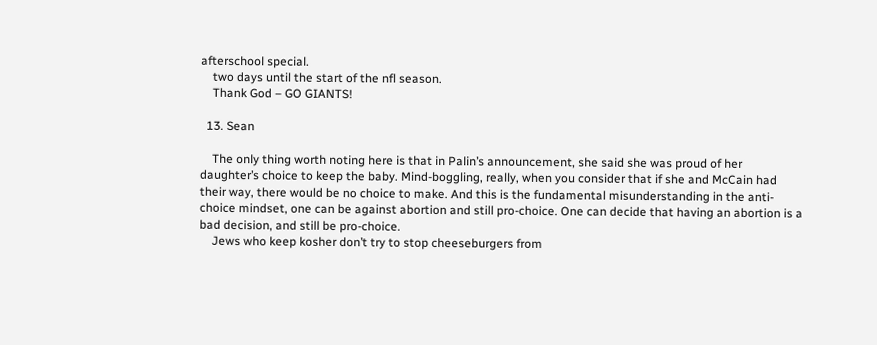afterschool special.
    two days until the start of the nfl season.
    Thank God – GO GIANTS!

  13. Sean

    The only thing worth noting here is that in Palin’s announcement, she said she was proud of her daughter’s choice to keep the baby. Mind-boggling, really, when you consider that if she and McCain had their way, there would be no choice to make. And this is the fundamental misunderstanding in the anti-choice mindset, one can be against abortion and still pro-choice. One can decide that having an abortion is a bad decision, and still be pro-choice.
    Jews who keep kosher don’t try to stop cheeseburgers from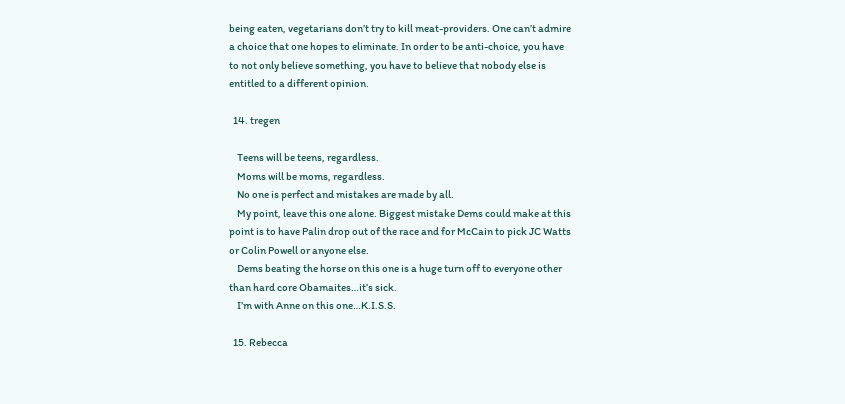being eaten, vegetarians don’t try to kill meat-providers. One can’t admire a choice that one hopes to eliminate. In order to be anti-choice, you have to not only believe something, you have to believe that nobody else is entitled to a different opinion.

  14. tregen

    Teens will be teens, regardless.
    Moms will be moms, regardless.
    No one is perfect and mistakes are made by all.
    My point, leave this one alone. Biggest mistake Dems could make at this point is to have Palin drop out of the race and for McCain to pick JC Watts or Colin Powell or anyone else.
    Dems beating the horse on this one is a huge turn off to everyone other than hard core Obamaites…it’s sick.
    I’m with Anne on this one…K.I.S.S.

  15. Rebecca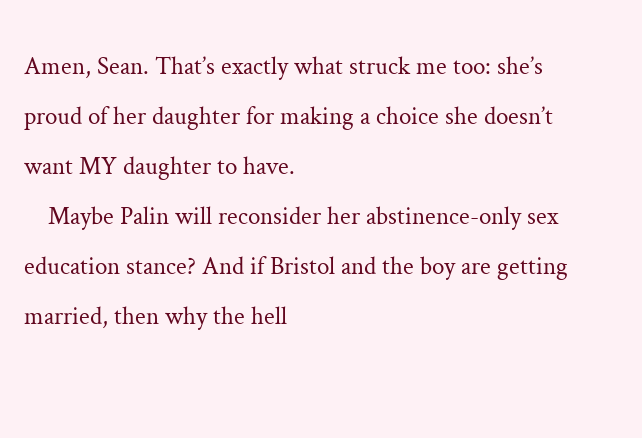Amen, Sean. That’s exactly what struck me too: she’s proud of her daughter for making a choice she doesn’t want MY daughter to have.
    Maybe Palin will reconsider her abstinence-only sex education stance? And if Bristol and the boy are getting married, then why the hell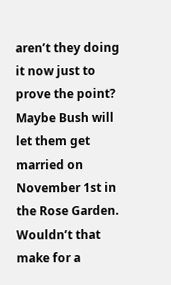aren’t they doing it now just to prove the point? Maybe Bush will let them get married on November 1st in the Rose Garden. Wouldn’t that make for a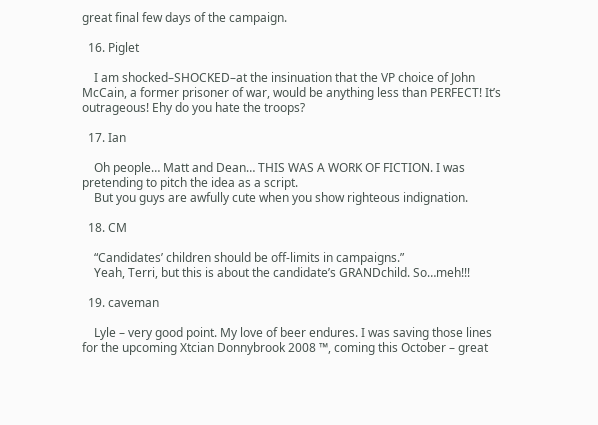great final few days of the campaign.

  16. Piglet

    I am shocked–SHOCKED–at the insinuation that the VP choice of John McCain, a former prisoner of war, would be anything less than PERFECT! It’s outrageous! Ehy do you hate the troops?

  17. Ian

    Oh people… Matt and Dean… THIS WAS A WORK OF FICTION. I was pretending to pitch the idea as a script.
    But you guys are awfully cute when you show righteous indignation.

  18. CM

    “Candidates’ children should be off-limits in campaigns.”
    Yeah, Terri, but this is about the candidate’s GRANDchild. So…meh!!!

  19. caveman

    Lyle – very good point. My love of beer endures. I was saving those lines for the upcoming Xtcian Donnybrook 2008 ™, coming this October – great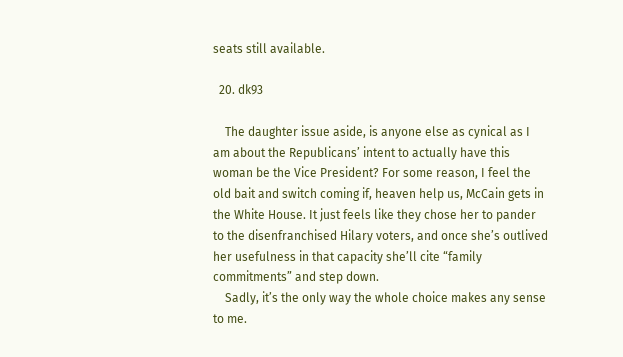seats still available.

  20. dk93

    The daughter issue aside, is anyone else as cynical as I am about the Republicans’ intent to actually have this woman be the Vice President? For some reason, I feel the old bait and switch coming if, heaven help us, McCain gets in the White House. It just feels like they chose her to pander to the disenfranchised Hilary voters, and once she’s outlived her usefulness in that capacity she’ll cite “family commitments” and step down.
    Sadly, it’s the only way the whole choice makes any sense to me.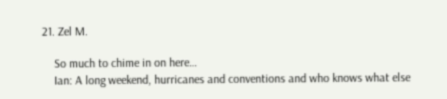21. Zel M.

    So much to chime in on here…
    Ian: A long weekend, hurricanes and conventions and who knows what else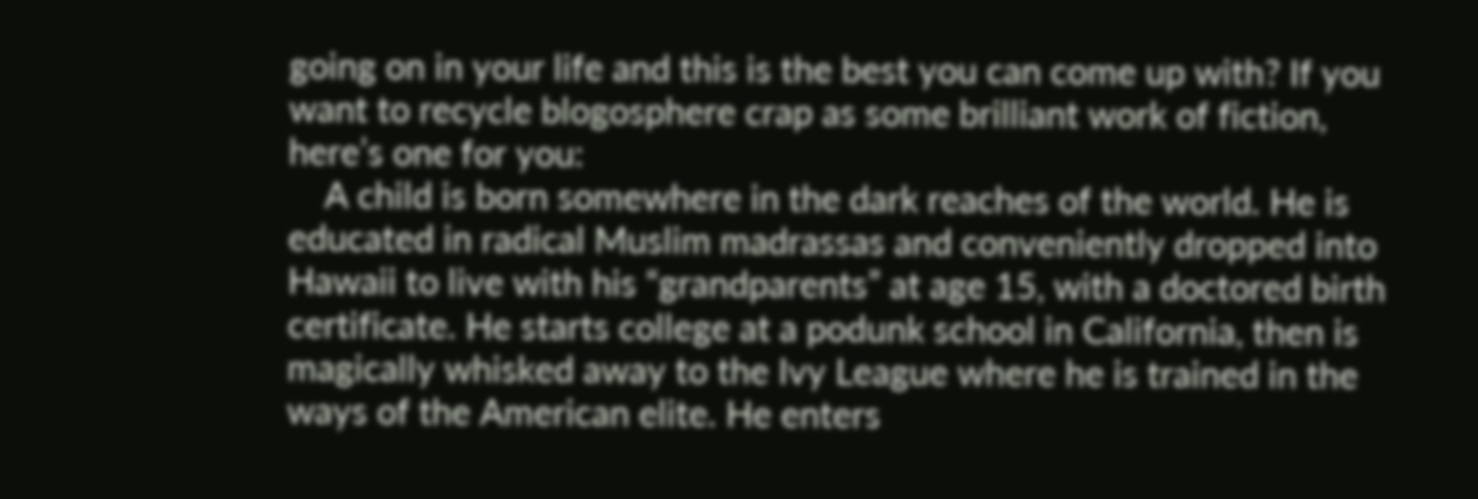going on in your life and this is the best you can come up with? If you want to recycle blogosphere crap as some brilliant work of fiction, here’s one for you:
    A child is born somewhere in the dark reaches of the world. He is educated in radical Muslim madrassas and conveniently dropped into Hawaii to live with his “grandparents” at age 15, with a doctored birth certificate. He starts college at a podunk school in California, then is magically whisked away to the Ivy League where he is trained in the ways of the American elite. He enters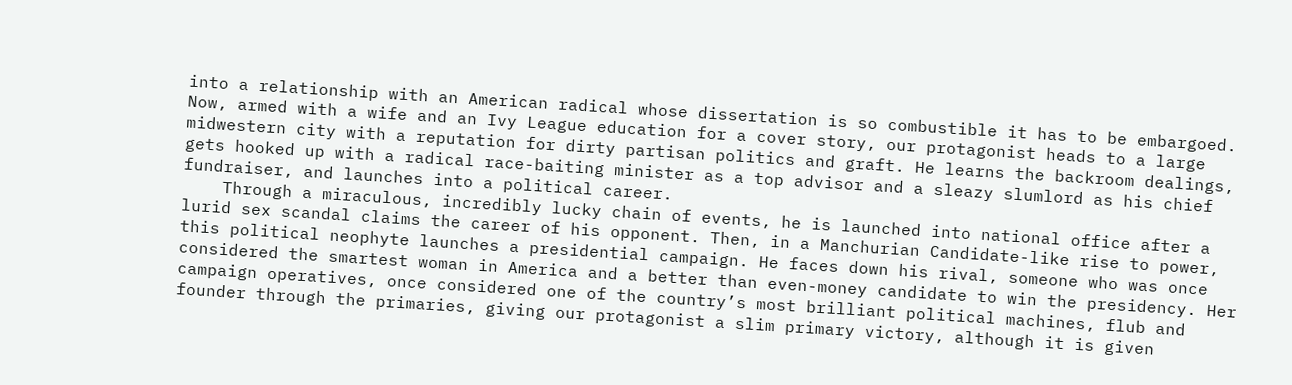into a relationship with an American radical whose dissertation is so combustible it has to be embargoed. Now, armed with a wife and an Ivy League education for a cover story, our protagonist heads to a large midwestern city with a reputation for dirty partisan politics and graft. He learns the backroom dealings, gets hooked up with a radical race-baiting minister as a top advisor and a sleazy slumlord as his chief fundraiser, and launches into a political career.
    Through a miraculous, incredibly lucky chain of events, he is launched into national office after a lurid sex scandal claims the career of his opponent. Then, in a Manchurian Candidate-like rise to power, this political neophyte launches a presidential campaign. He faces down his rival, someone who was once considered the smartest woman in America and a better than even-money candidate to win the presidency. Her campaign operatives, once considered one of the country’s most brilliant political machines, flub and founder through the primaries, giving our protagonist a slim primary victory, although it is given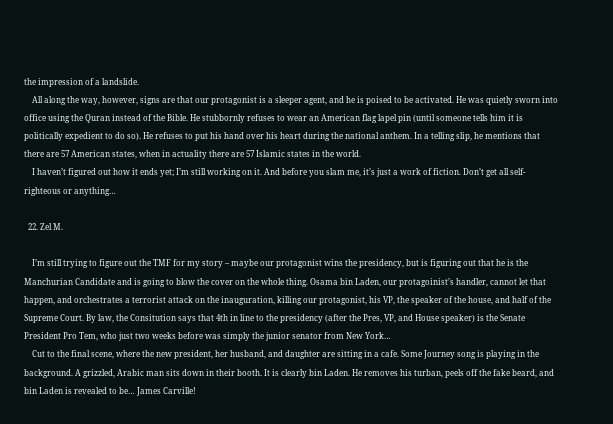the impression of a landslide.
    All along the way, however, signs are that our protagonist is a sleeper agent, and he is poised to be activated. He was quietly sworn into office using the Quran instead of the Bible. He stubbornly refuses to wear an American flag lapel pin (until someone tells him it is politically expedient to do so). He refuses to put his hand over his heart during the national anthem. In a telling slip, he mentions that there are 57 American states, when in actuality there are 57 Islamic states in the world.
    I haven’t figured out how it ends yet; I’m still working on it. And before you slam me, it’s just a work of fiction. Don’t get all self-righteous or anything…

  22. Zel M.

    I’m still trying to figure out the TMF for my story – maybe our protagonist wins the presidency, but is figuring out that he is the Manchurian Candidate and is going to blow the cover on the whole thing. Osama bin Laden, our protagoinist’s handler, cannot let that happen, and orchestrates a terrorist attack on the inauguration, killing our protagonist, his VP, the speaker of the house, and half of the Supreme Court. By law, the Consitution says that 4th in line to the presidency (after the Pres, VP, and House speaker) is the Senate President Pro Tem, who just two weeks before was simply the junior senator from New York…
    Cut to the final scene, where the new president, her husband, and daughter are sitting in a cafe. Some Journey song is playing in the background. A grizzled, Arabic man sits down in their booth. It is clearly bin Laden. He removes his turban, peels off the fake beard, and bin Laden is revealed to be… James Carville!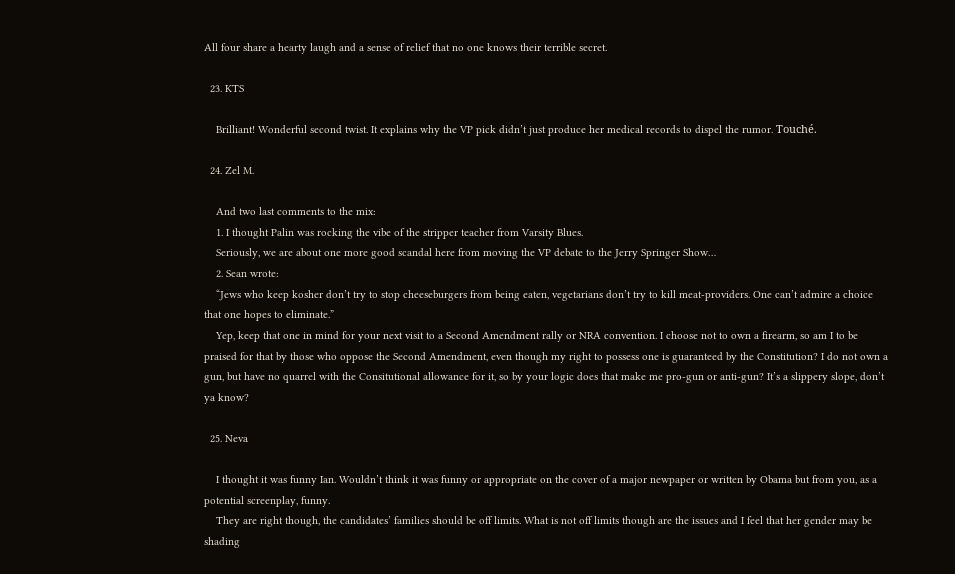All four share a hearty laugh and a sense of relief that no one knows their terrible secret.

  23. KTS

    Brilliant! Wonderful second twist. It explains why the VP pick didn’t just produce her medical records to dispel the rumor. Touché.

  24. Zel M.

    And two last comments to the mix:
    1. I thought Palin was rocking the vibe of the stripper teacher from Varsity Blues.
    Seriously, we are about one more good scandal here from moving the VP debate to the Jerry Springer Show…
    2. Sean wrote:
    “Jews who keep kosher don’t try to stop cheeseburgers from being eaten, vegetarians don’t try to kill meat-providers. One can’t admire a choice that one hopes to eliminate.”
    Yep, keep that one in mind for your next visit to a Second Amendment rally or NRA convention. I choose not to own a firearm, so am I to be praised for that by those who oppose the Second Amendment, even though my right to possess one is guaranteed by the Constitution? I do not own a gun, but have no quarrel with the Consitutional allowance for it, so by your logic does that make me pro-gun or anti-gun? It’s a slippery slope, don’t ya know?

  25. Neva

    I thought it was funny Ian. Wouldn’t think it was funny or appropriate on the cover of a major newpaper or written by Obama but from you, as a potential screenplay, funny.
    They are right though, the candidates’ families should be off limits. What is not off limits though are the issues and I feel that her gender may be shading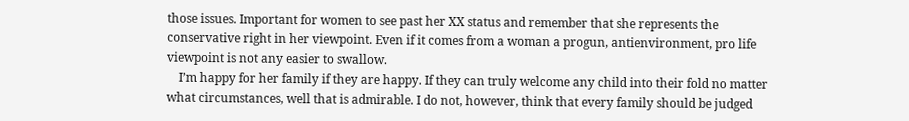those issues. Important for women to see past her XX status and remember that she represents the conservative right in her viewpoint. Even if it comes from a woman a progun, antienvironment, pro life viewpoint is not any easier to swallow.
    I’m happy for her family if they are happy. If they can truly welcome any child into their fold no matter what circumstances, well that is admirable. I do not, however, think that every family should be judged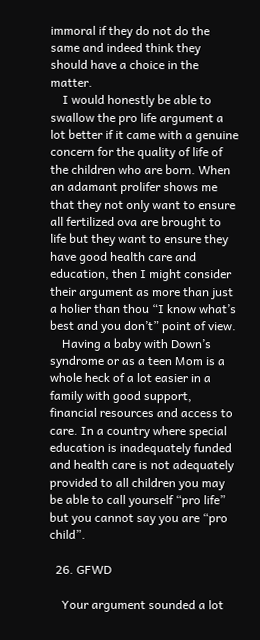immoral if they do not do the same and indeed think they should have a choice in the matter.
    I would honestly be able to swallow the pro life argument a lot better if it came with a genuine concern for the quality of life of the children who are born. When an adamant prolifer shows me that they not only want to ensure all fertilized ova are brought to life but they want to ensure they have good health care and education, then I might consider their argument as more than just a holier than thou “I know what’s best and you don’t” point of view.
    Having a baby with Down’s syndrome or as a teen Mom is a whole heck of a lot easier in a family with good support, financial resources and access to care. In a country where special education is inadequately funded and health care is not adequately provided to all children you may be able to call yourself “pro life” but you cannot say you are “pro child”.

  26. GFWD

    Your argument sounded a lot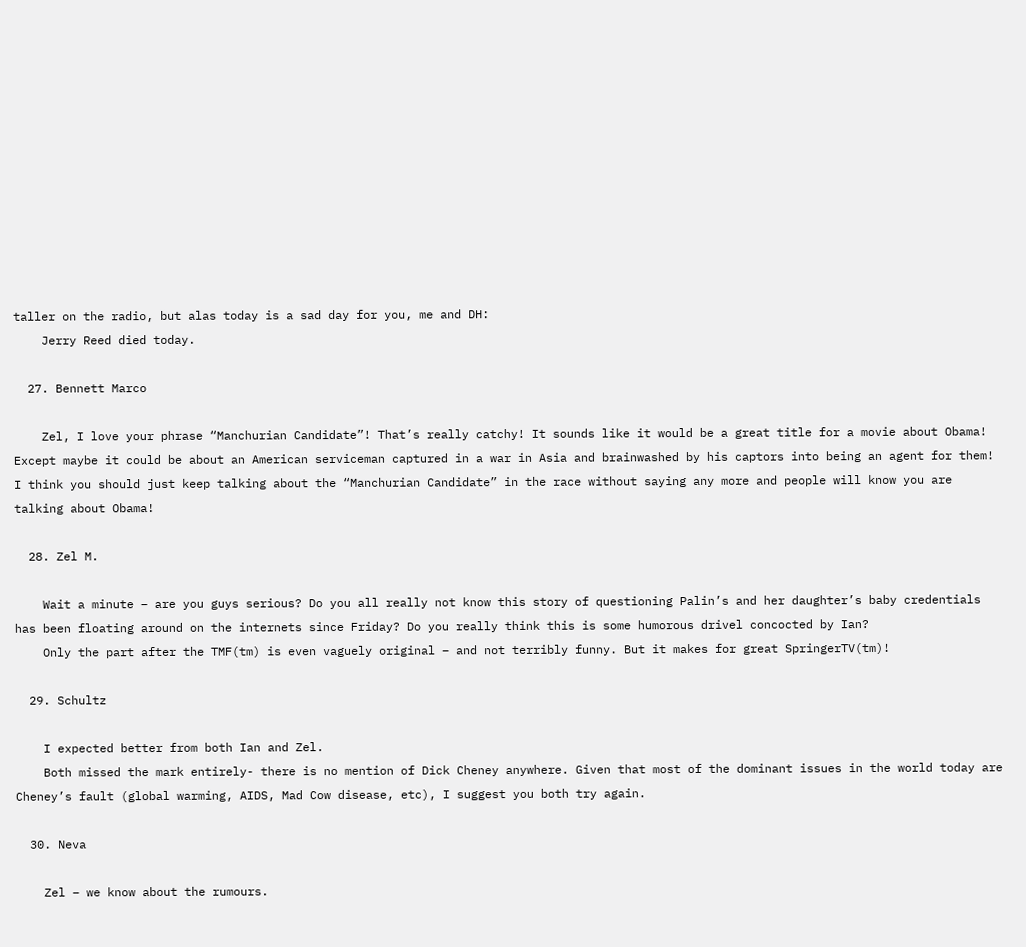taller on the radio, but alas today is a sad day for you, me and DH:
    Jerry Reed died today.

  27. Bennett Marco

    Zel, I love your phrase “Manchurian Candidate”! That’s really catchy! It sounds like it would be a great title for a movie about Obama! Except maybe it could be about an American serviceman captured in a war in Asia and brainwashed by his captors into being an agent for them! I think you should just keep talking about the “Manchurian Candidate” in the race without saying any more and people will know you are talking about Obama!

  28. Zel M.

    Wait a minute – are you guys serious? Do you all really not know this story of questioning Palin’s and her daughter’s baby credentials has been floating around on the internets since Friday? Do you really think this is some humorous drivel concocted by Ian?
    Only the part after the TMF(tm) is even vaguely original – and not terribly funny. But it makes for great SpringerTV(tm)!

  29. Schultz

    I expected better from both Ian and Zel.
    Both missed the mark entirely- there is no mention of Dick Cheney anywhere. Given that most of the dominant issues in the world today are Cheney’s fault (global warming, AIDS, Mad Cow disease, etc), I suggest you both try again.

  30. Neva

    Zel – we know about the rumours.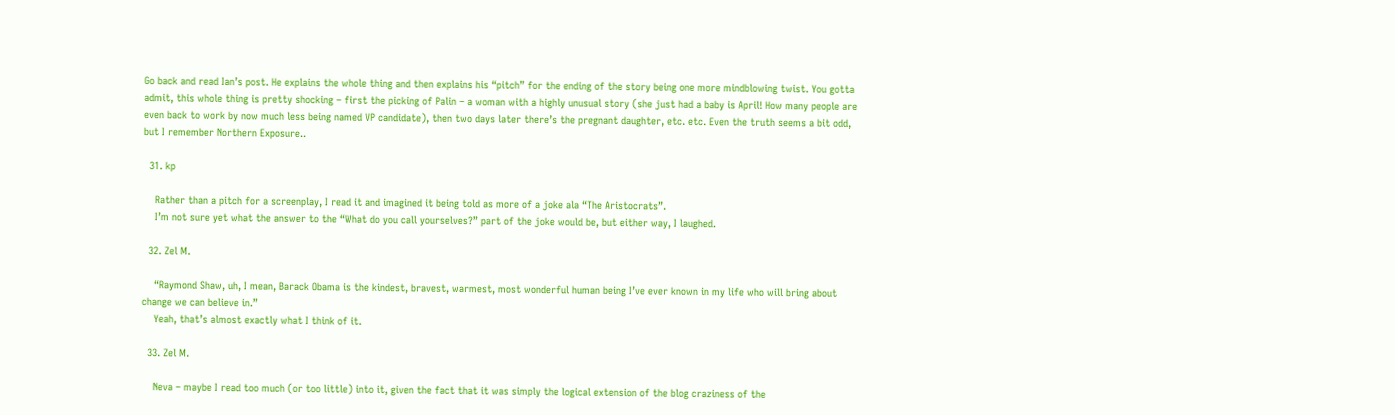Go back and read Ian’s post. He explains the whole thing and then explains his “pitch” for the ending of the story being one more mindblowing twist. You gotta admit, this whole thing is pretty shocking – first the picking of Palin – a woman with a highly unusual story (she just had a baby is April! How many people are even back to work by now much less being named VP candidate), then two days later there’s the pregnant daughter, etc. etc. Even the truth seems a bit odd, but I remember Northern Exposure..

  31. kp

    Rather than a pitch for a screenplay, I read it and imagined it being told as more of a joke ala “The Aristocrats”.
    I’m not sure yet what the answer to the “What do you call yourselves?” part of the joke would be, but either way, I laughed.

  32. Zel M.

    “Raymond Shaw, uh, I mean, Barack Obama is the kindest, bravest, warmest, most wonderful human being I’ve ever known in my life who will bring about change we can believe in.”
    Yeah, that’s almost exactly what I think of it.

  33. Zel M.

    Neva – maybe I read too much (or too little) into it, given the fact that it was simply the logical extension of the blog craziness of the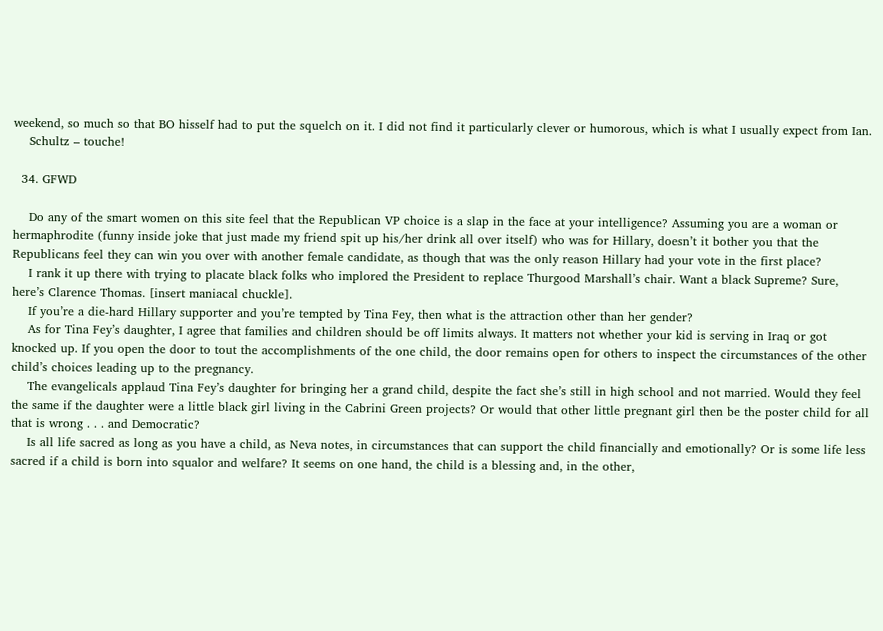weekend, so much so that BO hisself had to put the squelch on it. I did not find it particularly clever or humorous, which is what I usually expect from Ian.
    Schultz – touche!

  34. GFWD

    Do any of the smart women on this site feel that the Republican VP choice is a slap in the face at your intelligence? Assuming you are a woman or hermaphrodite (funny inside joke that just made my friend spit up his/her drink all over itself) who was for Hillary, doesn’t it bother you that the Republicans feel they can win you over with another female candidate, as though that was the only reason Hillary had your vote in the first place?
    I rank it up there with trying to placate black folks who implored the President to replace Thurgood Marshall’s chair. Want a black Supreme? Sure, here’s Clarence Thomas. [insert maniacal chuckle].
    If you’re a die-hard Hillary supporter and you’re tempted by Tina Fey, then what is the attraction other than her gender?
    As for Tina Fey’s daughter, I agree that families and children should be off limits always. It matters not whether your kid is serving in Iraq or got knocked up. If you open the door to tout the accomplishments of the one child, the door remains open for others to inspect the circumstances of the other child’s choices leading up to the pregnancy.
    The evangelicals applaud Tina Fey’s daughter for bringing her a grand child, despite the fact she’s still in high school and not married. Would they feel the same if the daughter were a little black girl living in the Cabrini Green projects? Or would that other little pregnant girl then be the poster child for all that is wrong . . . and Democratic?
    Is all life sacred as long as you have a child, as Neva notes, in circumstances that can support the child financially and emotionally? Or is some life less sacred if a child is born into squalor and welfare? It seems on one hand, the child is a blessing and, in the other,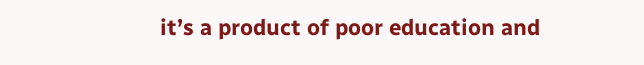it’s a product of poor education and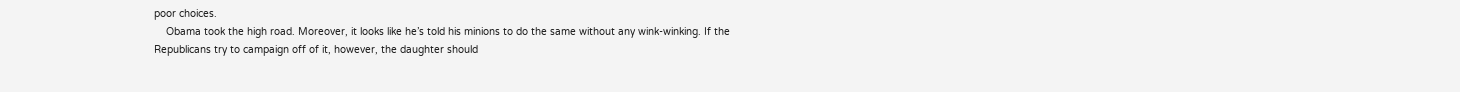poor choices.
    Obama took the high road. Moreover, it looks like he’s told his minions to do the same without any wink-winking. If the Republicans try to campaign off of it, however, the daughter should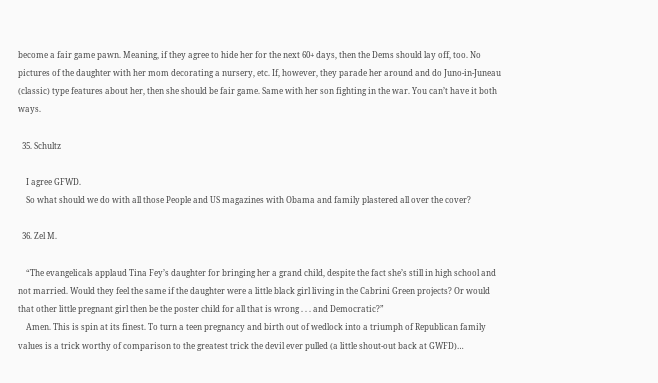become a fair game pawn. Meaning, if they agree to hide her for the next 60+ days, then the Dems should lay off, too. No pictures of the daughter with her mom decorating a nursery, etc. If, however, they parade her around and do Juno-in-Juneau (classic) type features about her, then she should be fair game. Same with her son fighting in the war. You can’t have it both ways.

  35. Schultz

    I agree GFWD.
    So what should we do with all those People and US magazines with Obama and family plastered all over the cover?

  36. Zel M.

    “The evangelicals applaud Tina Fey’s daughter for bringing her a grand child, despite the fact she’s still in high school and not married. Would they feel the same if the daughter were a little black girl living in the Cabrini Green projects? Or would that other little pregnant girl then be the poster child for all that is wrong . . . and Democratic?”
    Amen. This is spin at its finest. To turn a teen pregnancy and birth out of wedlock into a triumph of Republican family values is a trick worthy of comparison to the greatest trick the devil ever pulled (a little shout-out back at GWFD)…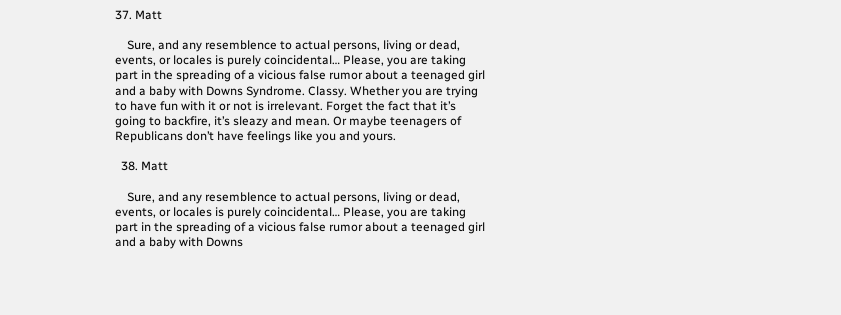37. Matt

    Sure, and any resemblence to actual persons, living or dead, events, or locales is purely coincidental… Please, you are taking part in the spreading of a vicious false rumor about a teenaged girl and a baby with Downs Syndrome. Classy. Whether you are trying to have fun with it or not is irrelevant. Forget the fact that it’s going to backfire, it’s sleazy and mean. Or maybe teenagers of Republicans don’t have feelings like you and yours.

  38. Matt

    Sure, and any resemblence to actual persons, living or dead, events, or locales is purely coincidental… Please, you are taking part in the spreading of a vicious false rumor about a teenaged girl and a baby with Downs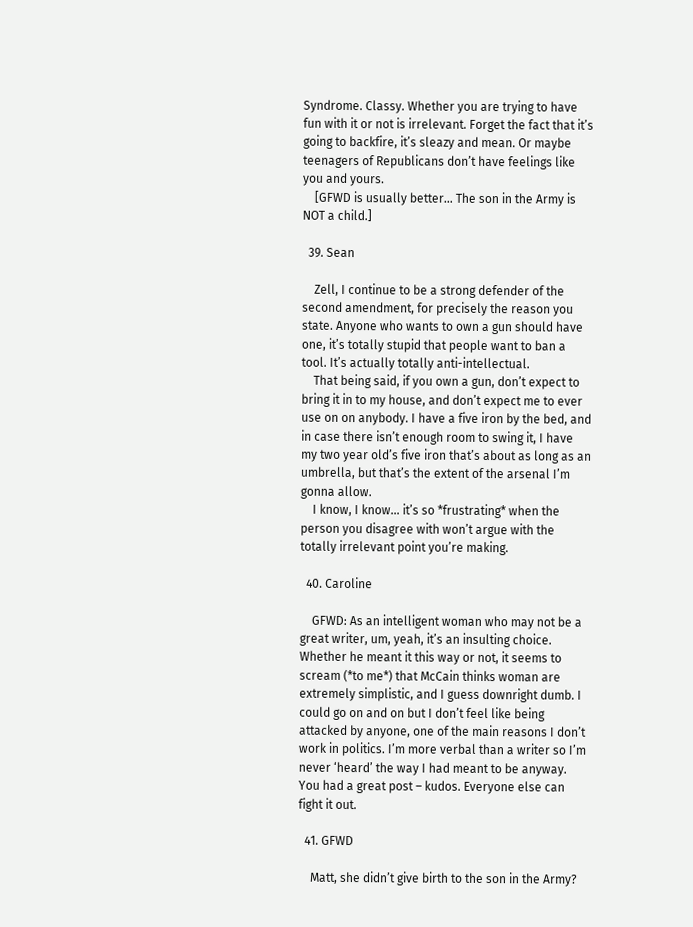Syndrome. Classy. Whether you are trying to have fun with it or not is irrelevant. Forget the fact that it’s going to backfire, it’s sleazy and mean. Or maybe teenagers of Republicans don’t have feelings like you and yours.
    [GFWD is usually better… The son in the Army is NOT a child.]

  39. Sean

    Zell, I continue to be a strong defender of the second amendment, for precisely the reason you state. Anyone who wants to own a gun should have one, it’s totally stupid that people want to ban a tool. It’s actually totally anti-intellectual.
    That being said, if you own a gun, don’t expect to bring it in to my house, and don’t expect me to ever use on on anybody. I have a five iron by the bed, and in case there isn’t enough room to swing it, I have my two year old’s five iron that’s about as long as an umbrella, but that’s the extent of the arsenal I’m gonna allow.
    I know, I know… it’s so *frustrating* when the person you disagree with won’t argue with the totally irrelevant point you’re making.

  40. Caroline

    GFWD: As an intelligent woman who may not be a great writer, um, yeah, it’s an insulting choice. Whether he meant it this way or not, it seems to scream (*to me*) that McCain thinks woman are extremely simplistic, and I guess downright dumb. I could go on and on but I don’t feel like being attacked by anyone, one of the main reasons I don’t work in politics. I’m more verbal than a writer so I’m never ‘heard’ the way I had meant to be anyway. You had a great post – kudos. Everyone else can fight it out.

  41. GFWD

    Matt, she didn’t give birth to the son in the Army?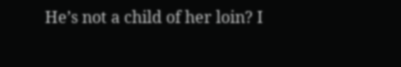He’s not a child of her loin? I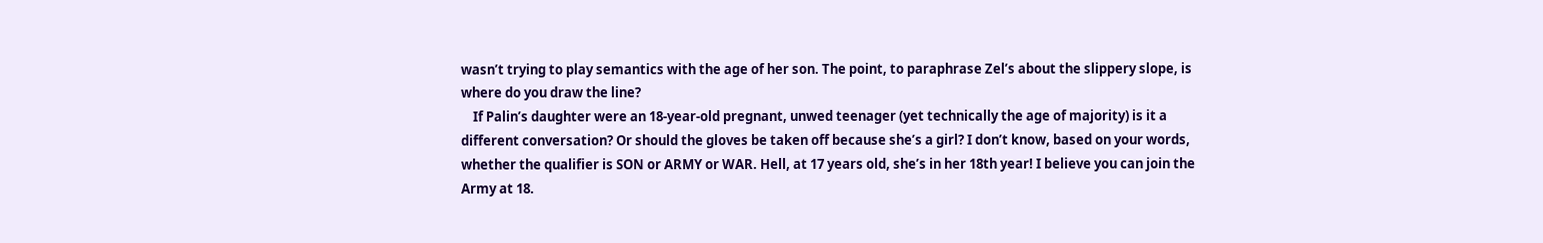wasn’t trying to play semantics with the age of her son. The point, to paraphrase Zel’s about the slippery slope, is where do you draw the line?
    If Palin’s daughter were an 18-year-old pregnant, unwed teenager (yet technically the age of majority) is it a different conversation? Or should the gloves be taken off because she’s a girl? I don’t know, based on your words, whether the qualifier is SON or ARMY or WAR. Hell, at 17 years old, she’s in her 18th year! I believe you can join the Army at 18.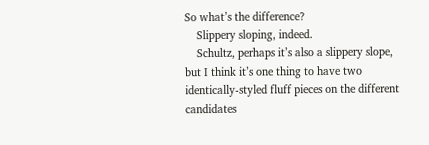So what’s the difference?
    Slippery sloping, indeed.
    Schultz, perhaps it’s also a slippery slope, but I think it’s one thing to have two identically-styled fluff pieces on the different candidates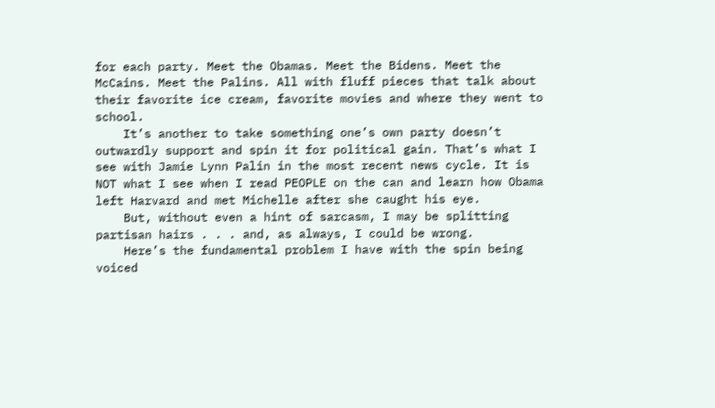for each party. Meet the Obamas. Meet the Bidens. Meet the McCains. Meet the Palins. All with fluff pieces that talk about their favorite ice cream, favorite movies and where they went to school.
    It’s another to take something one’s own party doesn’t outwardly support and spin it for political gain. That’s what I see with Jamie Lynn Palin in the most recent news cycle. It is NOT what I see when I read PEOPLE on the can and learn how Obama left Harvard and met Michelle after she caught his eye.
    But, without even a hint of sarcasm, I may be splitting partisan hairs . . . and, as always, I could be wrong.
    Here’s the fundamental problem I have with the spin being voiced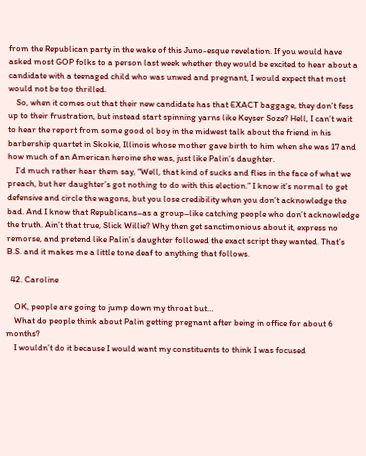from the Republican party in the wake of this Juno-esque revelation. If you would have asked most GOP folks to a person last week whether they would be excited to hear about a candidate with a teenaged child who was unwed and pregnant, I would expect that most would not be too thrilled.
    So, when it comes out that their new candidate has that EXACT baggage, they don’t fess up to their frustration, but instead start spinning yarns like Keyser Soze? Hell, I can’t wait to hear the report from some good ol boy in the midwest talk about the friend in his barbership quartet in Skokie, Illinois whose mother gave birth to him when she was 17 and how much of an American heroine she was, just like Palin’s daughter.
    I’d much rather hear them say, “Well, that kind of sucks and flies in the face of what we preach, but her daughter’s got nothing to do with this election.” I know it’s normal to get defensive and circle the wagons, but you lose credibility when you don’t acknowledge the bad. And I know that Republicans–as a group–like catching people who don’t acknowledge the truth. Ain’t that true, Slick Willie? Why then get sanctimonious about it, express no remorse, and pretend like Palin’s daughter followed the exact script they wanted. That’s B.S. and it makes me a little tone deaf to anything that follows.

  42. Caroline

    OK, people are going to jump down my throat but…
    What do people think about Palin getting pregnant after being in office for about 6 months?
    I wouldn’t do it because I would want my constituents to think I was focused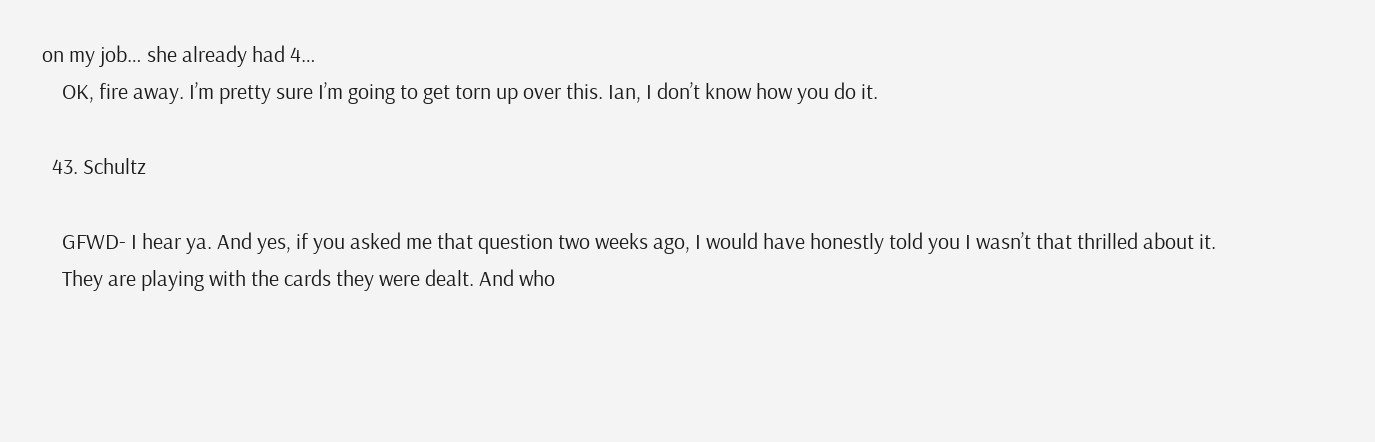on my job… she already had 4…
    OK, fire away. I’m pretty sure I’m going to get torn up over this. Ian, I don’t know how you do it.

  43. Schultz

    GFWD- I hear ya. And yes, if you asked me that question two weeks ago, I would have honestly told you I wasn’t that thrilled about it.
    They are playing with the cards they were dealt. And who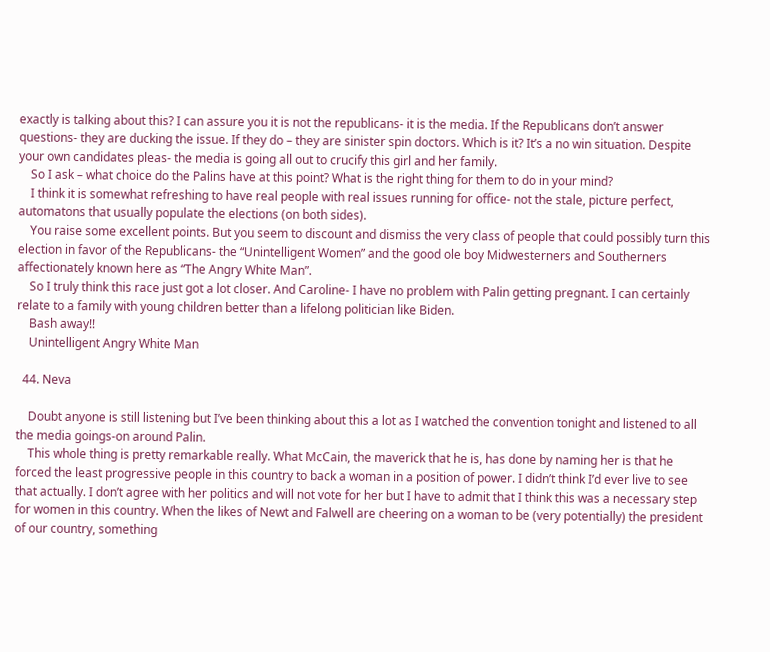exactly is talking about this? I can assure you it is not the republicans- it is the media. If the Republicans don’t answer questions- they are ducking the issue. If they do – they are sinister spin doctors. Which is it? It’s a no win situation. Despite your own candidates pleas- the media is going all out to crucify this girl and her family.
    So I ask – what choice do the Palins have at this point? What is the right thing for them to do in your mind?
    I think it is somewhat refreshing to have real people with real issues running for office- not the stale, picture perfect, automatons that usually populate the elections (on both sides).
    You raise some excellent points. But you seem to discount and dismiss the very class of people that could possibly turn this election in favor of the Republicans- the “Unintelligent Women” and the good ole boy Midwesterners and Southerners affectionately known here as “The Angry White Man”.
    So I truly think this race just got a lot closer. And Caroline- I have no problem with Palin getting pregnant. I can certainly relate to a family with young children better than a lifelong politician like Biden.
    Bash away!!
    Unintelligent Angry White Man

  44. Neva

    Doubt anyone is still listening but I’ve been thinking about this a lot as I watched the convention tonight and listened to all the media goings-on around Palin.
    This whole thing is pretty remarkable really. What McCain, the maverick that he is, has done by naming her is that he forced the least progressive people in this country to back a woman in a position of power. I didn’t think I’d ever live to see that actually. I don’t agree with her politics and will not vote for her but I have to admit that I think this was a necessary step for women in this country. When the likes of Newt and Falwell are cheering on a woman to be (very potentially) the president of our country, something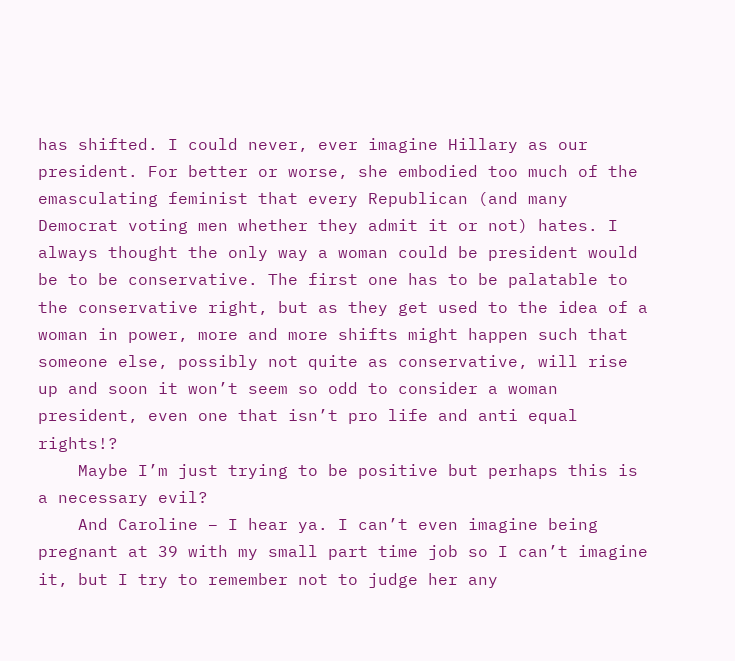has shifted. I could never, ever imagine Hillary as our president. For better or worse, she embodied too much of the emasculating feminist that every Republican (and many Democrat voting men whether they admit it or not) hates. I always thought the only way a woman could be president would be to be conservative. The first one has to be palatable to the conservative right, but as they get used to the idea of a woman in power, more and more shifts might happen such that someone else, possibly not quite as conservative, will rise up and soon it won’t seem so odd to consider a woman president, even one that isn’t pro life and anti equal rights!?
    Maybe I’m just trying to be positive but perhaps this is a necessary evil?
    And Caroline – I hear ya. I can’t even imagine being pregnant at 39 with my small part time job so I can’t imagine it, but I try to remember not to judge her any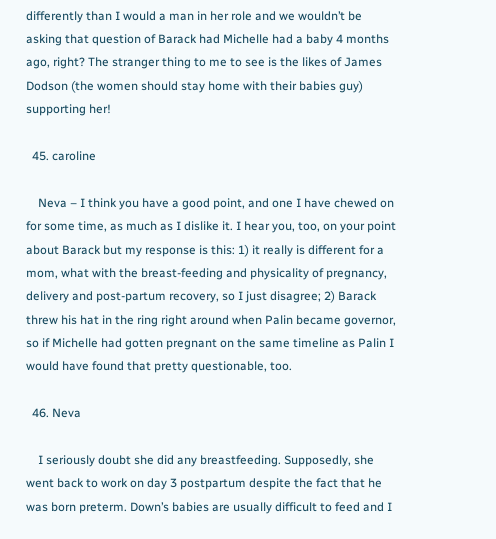differently than I would a man in her role and we wouldn’t be asking that question of Barack had Michelle had a baby 4 months ago, right? The stranger thing to me to see is the likes of James Dodson (the women should stay home with their babies guy) supporting her!

  45. caroline

    Neva – I think you have a good point, and one I have chewed on for some time, as much as I dislike it. I hear you, too, on your point about Barack but my response is this: 1) it really is different for a mom, what with the breast-feeding and physicality of pregnancy, delivery and post-partum recovery, so I just disagree; 2) Barack threw his hat in the ring right around when Palin became governor, so if Michelle had gotten pregnant on the same timeline as Palin I would have found that pretty questionable, too.

  46. Neva

    I seriously doubt she did any breastfeeding. Supposedly, she went back to work on day 3 postpartum despite the fact that he was born preterm. Down’s babies are usually difficult to feed and I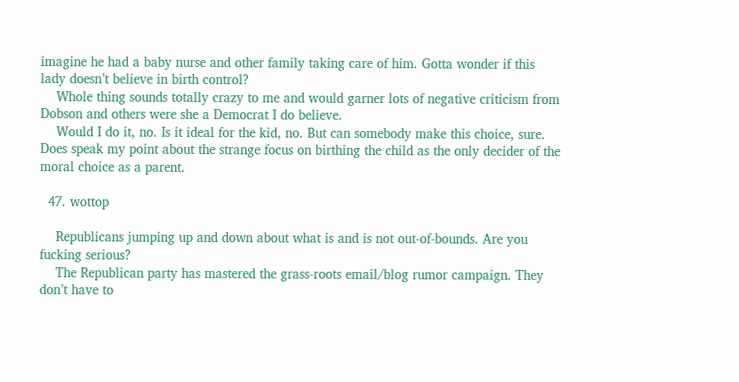imagine he had a baby nurse and other family taking care of him. Gotta wonder if this lady doesn’t believe in birth control?
    Whole thing sounds totally crazy to me and would garner lots of negative criticism from Dobson and others were she a Democrat I do believe.
    Would I do it, no. Is it ideal for the kid, no. But can somebody make this choice, sure. Does speak my point about the strange focus on birthing the child as the only decider of the moral choice as a parent.

  47. wottop

    Republicans jumping up and down about what is and is not out-of-bounds. Are you fucking serious?
    The Republican party has mastered the grass-roots email/blog rumor campaign. They don’t have to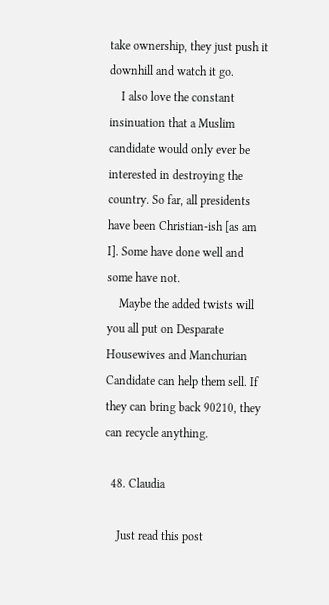take ownership, they just push it downhill and watch it go.
    I also love the constant insinuation that a Muslim candidate would only ever be interested in destroying the country. So far, all presidents have been Christian-ish [as am I]. Some have done well and some have not.
    Maybe the added twists will you all put on Desparate Housewives and Manchurian Candidate can help them sell. If they can bring back 90210, they can recycle anything.

  48. Claudia

    Just read this post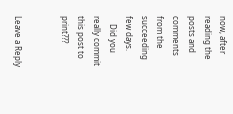now, after reading the posts and comments from the succeeding few days.
    Did you really commit this post to print???


Leave a Reply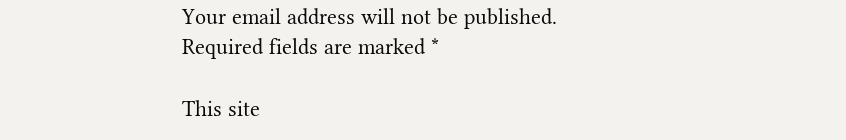Your email address will not be published. Required fields are marked *

This site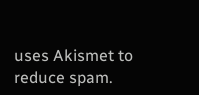uses Akismet to reduce spam.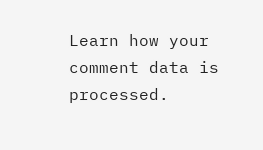Learn how your comment data is processed.